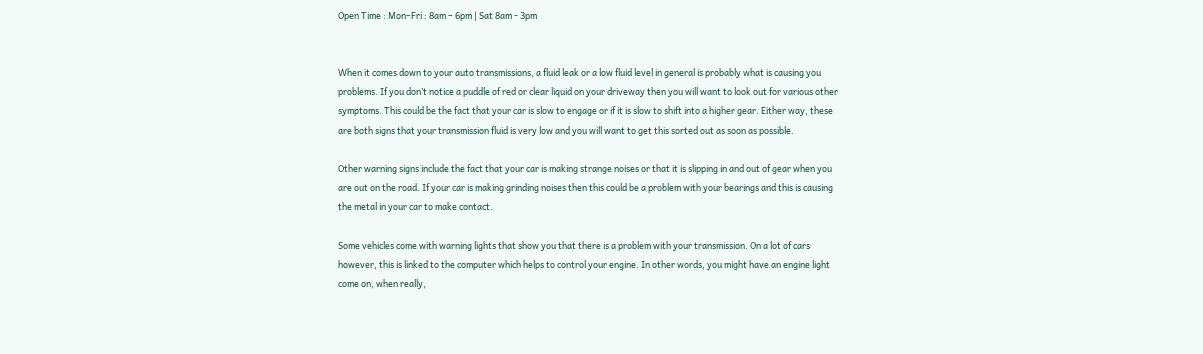Open Time : Mon–Fri : 8am – 6pm | Sat 8am - 3pm


When it comes down to your auto transmissions, a fluid leak or a low fluid level in general is probably what is causing you problems. If you don’t notice a puddle of red or clear liquid on your driveway then you will want to look out for various other symptoms. This could be the fact that your car is slow to engage or if it is slow to shift into a higher gear. Either way, these are both signs that your transmission fluid is very low and you will want to get this sorted out as soon as possible.

Other warning signs include the fact that your car is making strange noises or that it is slipping in and out of gear when you are out on the road. If your car is making grinding noises then this could be a problem with your bearings and this is causing the metal in your car to make contact.

Some vehicles come with warning lights that show you that there is a problem with your transmission. On a lot of cars however, this is linked to the computer which helps to control your engine. In other words, you might have an engine light come on, when really,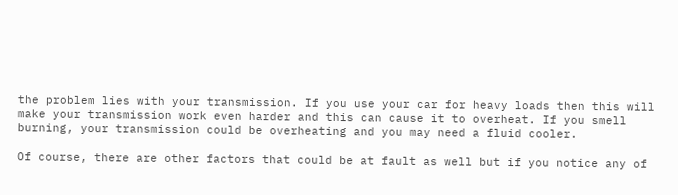the problem lies with your transmission. If you use your car for heavy loads then this will make your transmission work even harder and this can cause it to overheat. If you smell burning, your transmission could be overheating and you may need a fluid cooler.

Of course, there are other factors that could be at fault as well but if you notice any of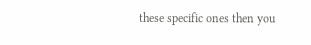these specific ones then you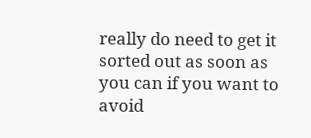really do need to get it sorted out as soon as you can if you want to avoid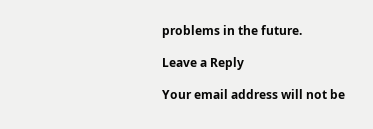problems in the future.

Leave a Reply

Your email address will not be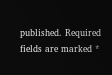published. Required fields are marked *